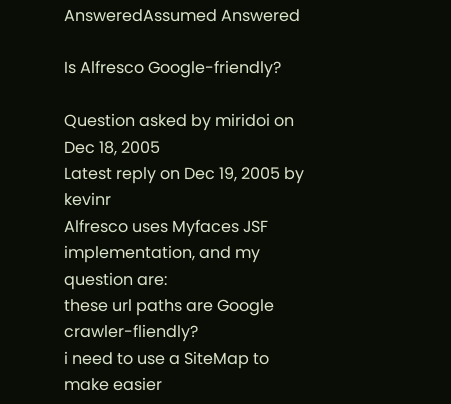AnsweredAssumed Answered

Is Alfresco Google-friendly?

Question asked by miridoi on Dec 18, 2005
Latest reply on Dec 19, 2005 by kevinr
Alfresco uses Myfaces JSF implementation, and my question are:
these url paths are Google crawler-fliendly?
i need to use a SiteMap to make easier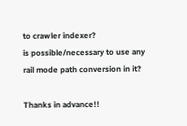to crawler indexer?
is possible/necessary to use any rail mode path conversion in it?

Thanks in advance!!